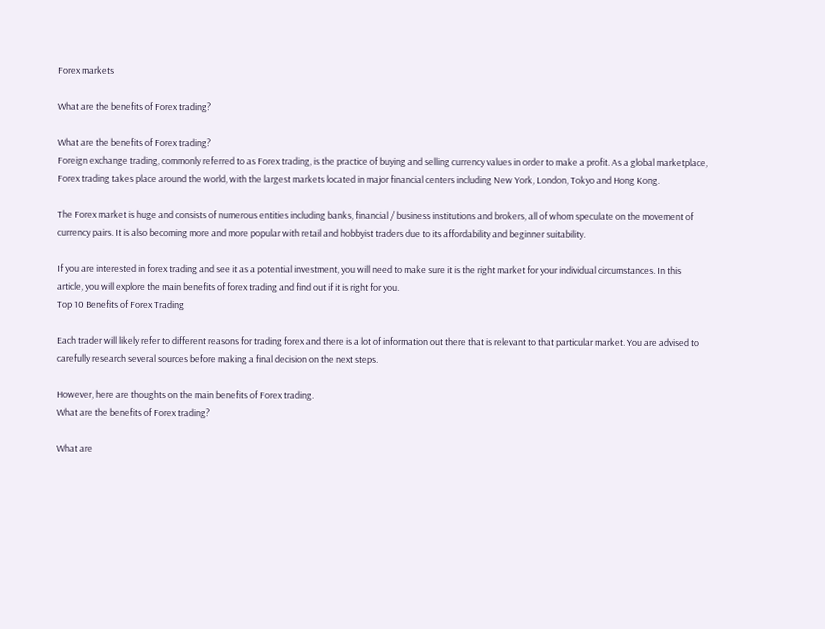Forex markets

What are the benefits of Forex trading?

What are the benefits of Forex trading?
Foreign exchange trading, commonly referred to as Forex trading, is the practice of buying and selling currency values in order to make a profit. As a global marketplace, Forex trading takes place around the world, with the largest markets located in major financial centers including New York, London, Tokyo and Hong Kong.

The Forex market is huge and consists of numerous entities including banks, financial / business institutions and brokers, all of whom speculate on the movement of currency pairs. It is also becoming more and more popular with retail and hobbyist traders due to its affordability and beginner suitability.

If you are interested in forex trading and see it as a potential investment, you will need to make sure it is the right market for your individual circumstances. In this article, you will explore the main benefits of forex trading and find out if it is right for you.
Top 10 Benefits of Forex Trading

Each trader will likely refer to different reasons for trading forex and there is a lot of information out there that is relevant to that particular market. You are advised to carefully research several sources before making a final decision on the next steps.

However, here are thoughts on the main benefits of Forex trading.
What are the benefits of Forex trading?

What are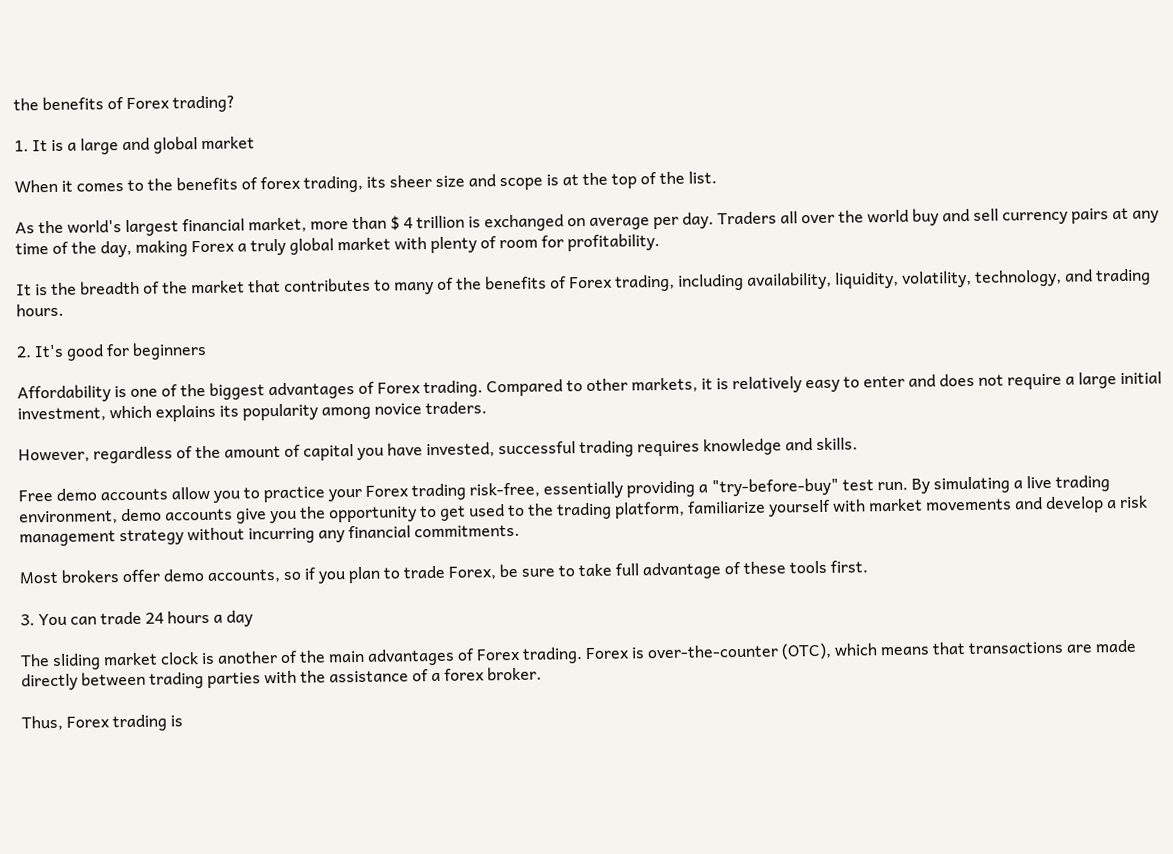the benefits of Forex trading?

1. It is a large and global market

When it comes to the benefits of forex trading, its sheer size and scope is at the top of the list.

As the world's largest financial market, more than $ 4 trillion is exchanged on average per day. Traders all over the world buy and sell currency pairs at any time of the day, making Forex a truly global market with plenty of room for profitability.

It is the breadth of the market that contributes to many of the benefits of Forex trading, including availability, liquidity, volatility, technology, and trading hours.

2. It's good for beginners

Affordability is one of the biggest advantages of Forex trading. Compared to other markets, it is relatively easy to enter and does not require a large initial investment, which explains its popularity among novice traders.

However, regardless of the amount of capital you have invested, successful trading requires knowledge and skills.

Free demo accounts allow you to practice your Forex trading risk-free, essentially providing a "try-before-buy" test run. By simulating a live trading environment, demo accounts give you the opportunity to get used to the trading platform, familiarize yourself with market movements and develop a risk management strategy without incurring any financial commitments.

Most brokers offer demo accounts, so if you plan to trade Forex, be sure to take full advantage of these tools first.

3. You can trade 24 hours a day

The sliding market clock is another of the main advantages of Forex trading. Forex is over-the-counter (OTC), which means that transactions are made directly between trading parties with the assistance of a forex broker.

Thus, Forex trading is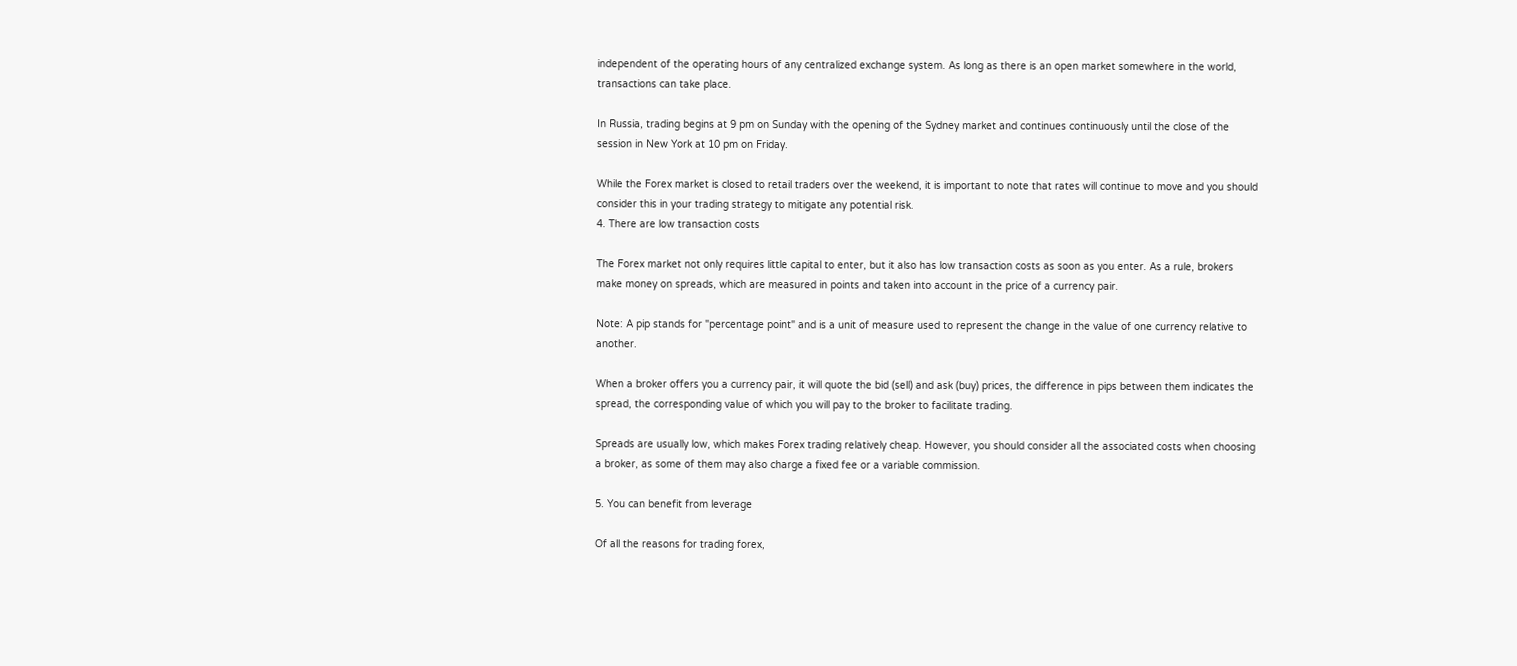independent of the operating hours of any centralized exchange system. As long as there is an open market somewhere in the world, transactions can take place.

In Russia, trading begins at 9 pm on Sunday with the opening of the Sydney market and continues continuously until the close of the session in New York at 10 pm on Friday.

While the Forex market is closed to retail traders over the weekend, it is important to note that rates will continue to move and you should consider this in your trading strategy to mitigate any potential risk.
4. There are low transaction costs

The Forex market not only requires little capital to enter, but it also has low transaction costs as soon as you enter. As a rule, brokers make money on spreads, which are measured in points and taken into account in the price of a currency pair.

Note: A pip stands for "percentage point" and is a unit of measure used to represent the change in the value of one currency relative to another.

When a broker offers you a currency pair, it will quote the bid (sell) and ask (buy) prices, the difference in pips between them indicates the spread, the corresponding value of which you will pay to the broker to facilitate trading.

Spreads are usually low, which makes Forex trading relatively cheap. However, you should consider all the associated costs when choosing a broker, as some of them may also charge a fixed fee or a variable commission.

5. You can benefit from leverage

Of all the reasons for trading forex,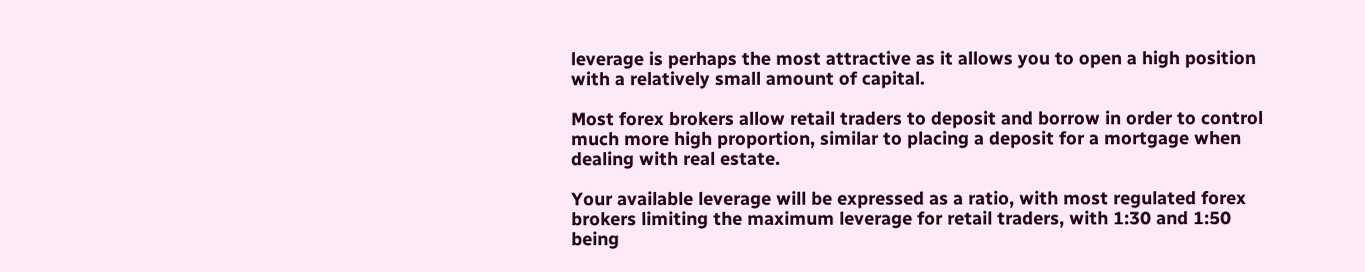leverage is perhaps the most attractive as it allows you to open a high position with a relatively small amount of capital.

Most forex brokers allow retail traders to deposit and borrow in order to control much more high proportion, similar to placing a deposit for a mortgage when dealing with real estate.

Your available leverage will be expressed as a ratio, with most regulated forex brokers limiting the maximum leverage for retail traders, with 1:30 and 1:50 being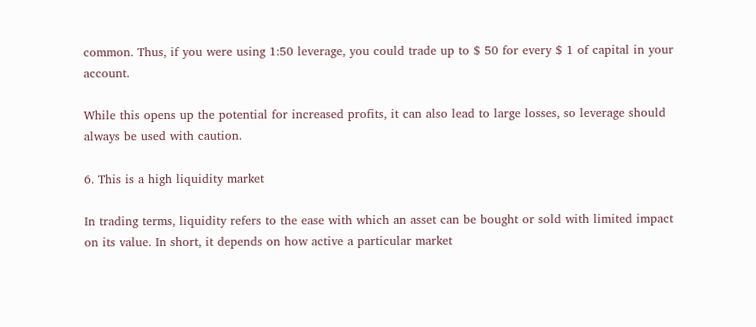common. Thus, if you were using 1:50 leverage, you could trade up to $ 50 for every $ 1 of capital in your account.

While this opens up the potential for increased profits, it can also lead to large losses, so leverage should always be used with caution.

6. This is a high liquidity market

In trading terms, liquidity refers to the ease with which an asset can be bought or sold with limited impact on its value. In short, it depends on how active a particular market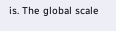is. The global scale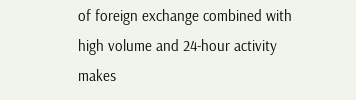of foreign exchange combined with high volume and 24-hour activity makes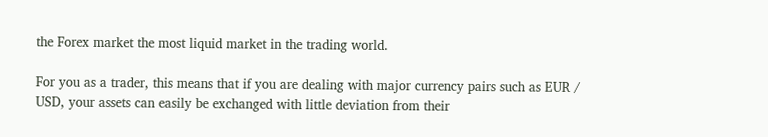the Forex market the most liquid market in the trading world.

For you as a trader, this means that if you are dealing with major currency pairs such as EUR / USD, your assets can easily be exchanged with little deviation from their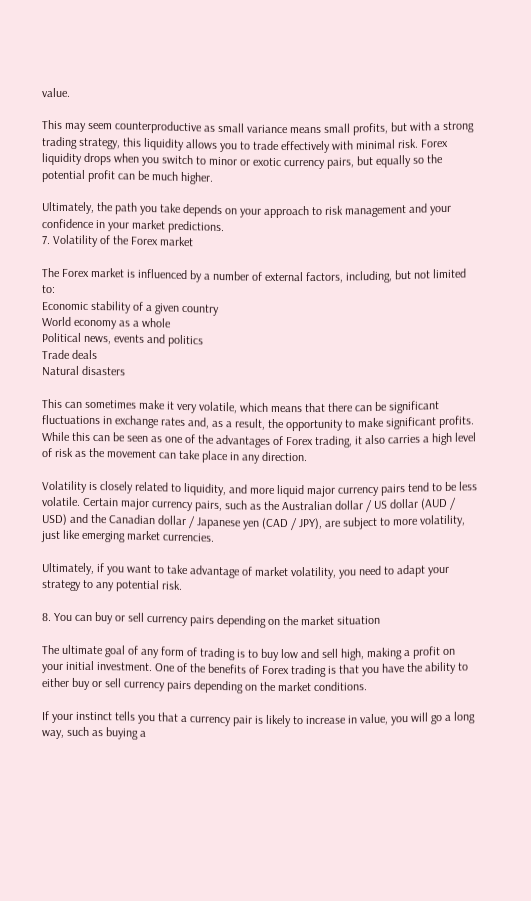value.

This may seem counterproductive as small variance means small profits, but with a strong trading strategy, this liquidity allows you to trade effectively with minimal risk. Forex liquidity drops when you switch to minor or exotic currency pairs, but equally so the potential profit can be much higher.

Ultimately, the path you take depends on your approach to risk management and your confidence in your market predictions.
7. Volatility of the Forex market

The Forex market is influenced by a number of external factors, including, but not limited to:
Economic stability of a given country
World economy as a whole
Political news, events and politics
Trade deals
Natural disasters

This can sometimes make it very volatile, which means that there can be significant fluctuations in exchange rates and, as a result, the opportunity to make significant profits. While this can be seen as one of the advantages of Forex trading, it also carries a high level of risk as the movement can take place in any direction.

Volatility is closely related to liquidity, and more liquid major currency pairs tend to be less volatile. Certain major currency pairs, such as the Australian dollar / US dollar (AUD / USD) and the Canadian dollar / Japanese yen (CAD / JPY), are subject to more volatility, just like emerging market currencies.

Ultimately, if you want to take advantage of market volatility, you need to adapt your strategy to any potential risk.

8. You can buy or sell currency pairs depending on the market situation

The ultimate goal of any form of trading is to buy low and sell high, making a profit on your initial investment. One of the benefits of Forex trading is that you have the ability to either buy or sell currency pairs depending on the market conditions.

If your instinct tells you that a currency pair is likely to increase in value, you will go a long way, such as buying a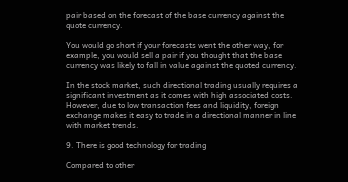pair based on the forecast of the base currency against the quote currency.

You would go short if your forecasts went the other way, for example, you would sell a pair if you thought that the base currency was likely to fall in value against the quoted currency.

In the stock market, such directional trading usually requires a significant investment as it comes with high associated costs. However, due to low transaction fees and liquidity, foreign exchange makes it easy to trade in a directional manner in line with market trends.

9. There is good technology for trading

Compared to other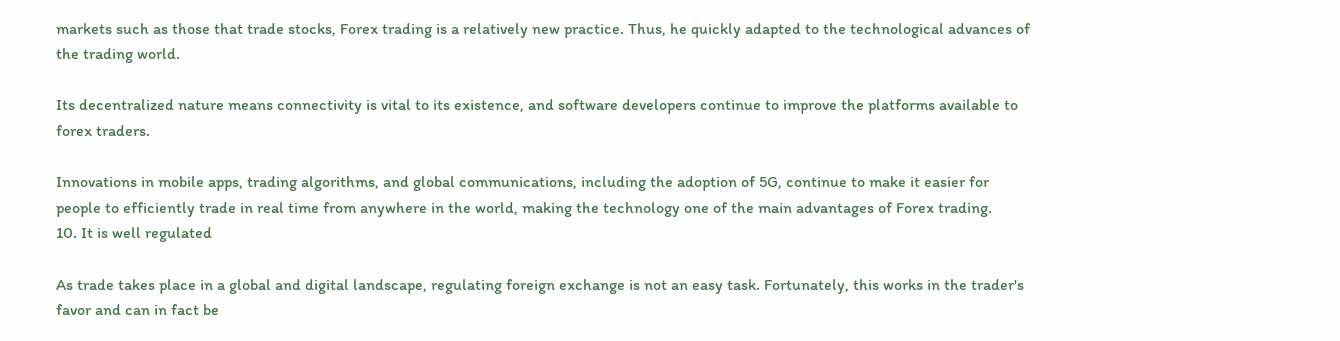markets such as those that trade stocks, Forex trading is a relatively new practice. Thus, he quickly adapted to the technological advances of the trading world.

Its decentralized nature means connectivity is vital to its existence, and software developers continue to improve the platforms available to forex traders.

Innovations in mobile apps, trading algorithms, and global communications, including the adoption of 5G, continue to make it easier for people to efficiently trade in real time from anywhere in the world, making the technology one of the main advantages of Forex trading.
10. It is well regulated

As trade takes place in a global and digital landscape, regulating foreign exchange is not an easy task. Fortunately, this works in the trader's favor and can in fact be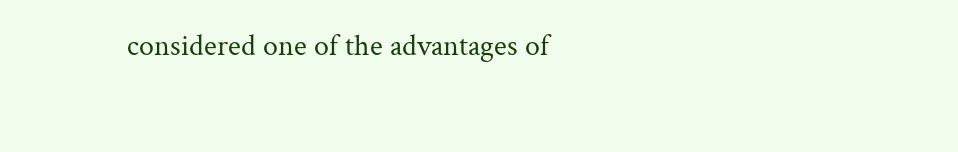considered one of the advantages of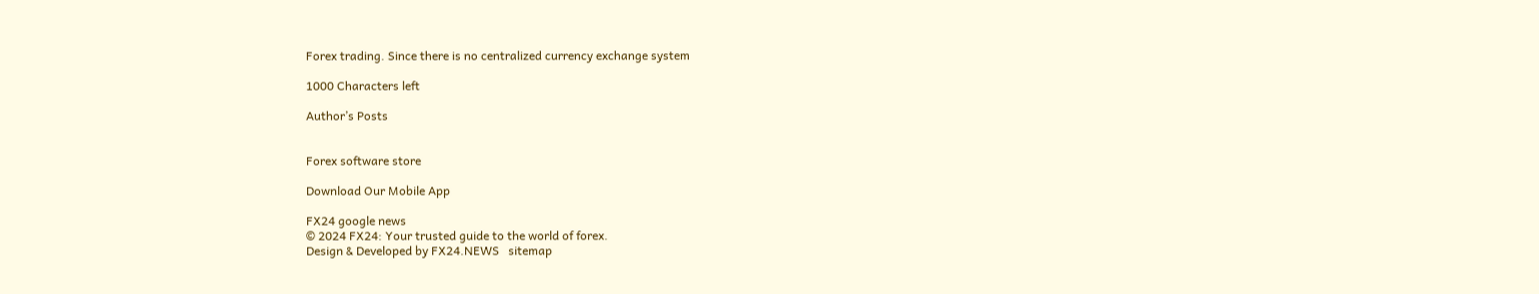Forex trading. Since there is no centralized currency exchange system

1000 Characters left

Author’s Posts


Forex software store

Download Our Mobile App

FX24 google news
© 2024 FX24: Your trusted guide to the world of forex.
Design & Developed by FX24.NEWS   sitemap